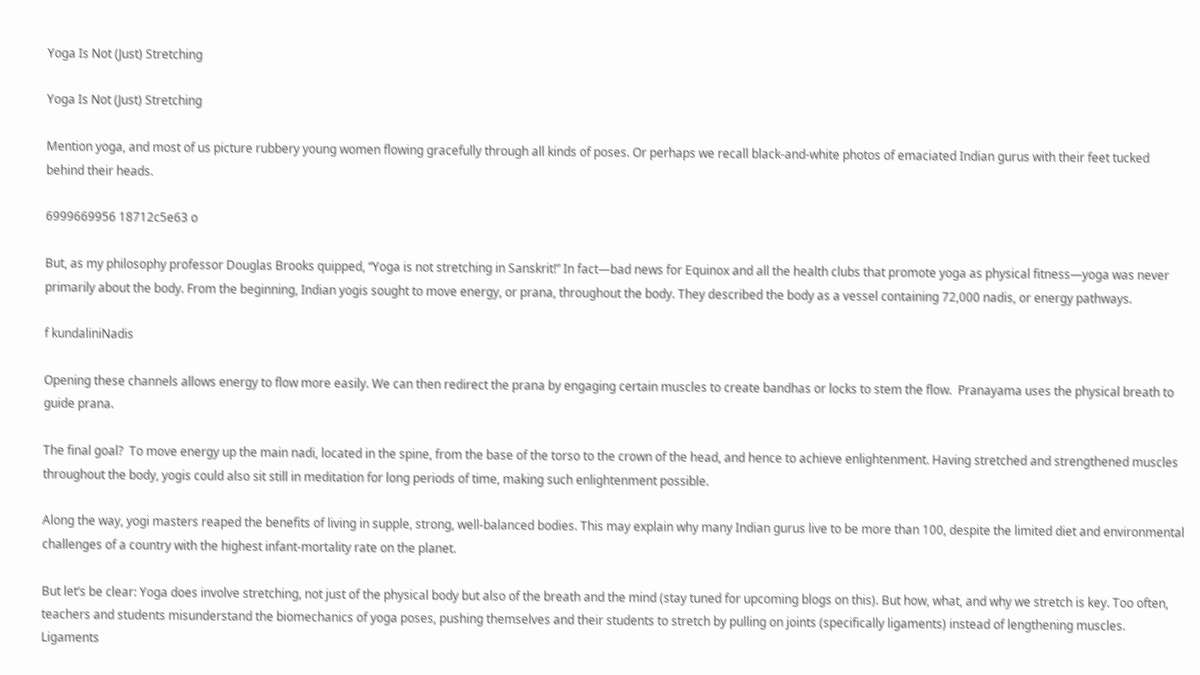Yoga Is Not (Just) Stretching

Yoga Is Not (Just) Stretching

Mention yoga, and most of us picture rubbery young women flowing gracefully through all kinds of poses. Or perhaps we recall black-and-white photos of emaciated Indian gurus with their feet tucked behind their heads.

6999669956 18712c5e63 o

But, as my philosophy professor Douglas Brooks quipped, “Yoga is not stretching in Sanskrit!” In fact—bad news for Equinox and all the health clubs that promote yoga as physical fitness—yoga was never primarily about the body. From the beginning, Indian yogis sought to move energy, or prana, throughout the body. They described the body as a vessel containing 72,000 nadis, or energy pathways.

f kundaliniNadis

Opening these channels allows energy to flow more easily. We can then redirect the prana by engaging certain muscles to create bandhas or locks to stem the flow.  Pranayama uses the physical breath to guide prana.

The final goal?  To move energy up the main nadi, located in the spine, from the base of the torso to the crown of the head, and hence to achieve enlightenment. Having stretched and strengthened muscles throughout the body, yogis could also sit still in meditation for long periods of time, making such enlightenment possible.

Along the way, yogi masters reaped the benefits of living in supple, strong, well-balanced bodies. This may explain why many Indian gurus live to be more than 100, despite the limited diet and environmental challenges of a country with the highest infant-mortality rate on the planet.

But let’s be clear: Yoga does involve stretching, not just of the physical body but also of the breath and the mind (stay tuned for upcoming blogs on this). But how, what, and why we stretch is key. Too often, teachers and students misunderstand the biomechanics of yoga poses, pushing themselves and their students to stretch by pulling on joints (specifically ligaments) instead of lengthening muscles. Ligaments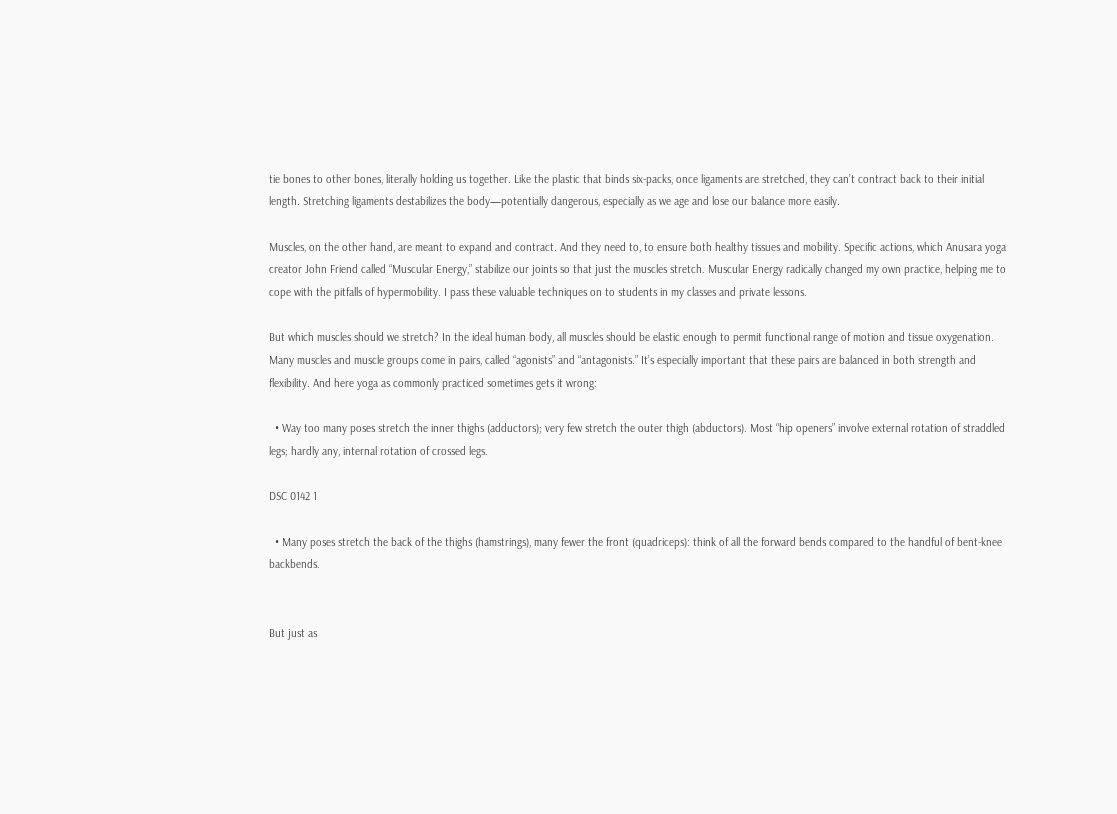tie bones to other bones, literally holding us together. Like the plastic that binds six-packs, once ligaments are stretched, they can’t contract back to their initial length. Stretching ligaments destabilizes the body—potentially dangerous, especially as we age and lose our balance more easily.

Muscles, on the other hand, are meant to expand and contract. And they need to, to ensure both healthy tissues and mobility. Specific actions, which Anusara yoga creator John Friend called “Muscular Energy,” stabilize our joints so that just the muscles stretch. Muscular Energy radically changed my own practice, helping me to cope with the pitfalls of hypermobility. I pass these valuable techniques on to students in my classes and private lessons.

But which muscles should we stretch? In the ideal human body, all muscles should be elastic enough to permit functional range of motion and tissue oxygenation. Many muscles and muscle groups come in pairs, called “agonists” and “antagonists.” It’s especially important that these pairs are balanced in both strength and flexibility. And here yoga as commonly practiced sometimes gets it wrong:

  • Way too many poses stretch the inner thighs (adductors); very few stretch the outer thigh (abductors). Most “hip openers” involve external rotation of straddled legs; hardly any, internal rotation of crossed legs.

DSC 0142 1

  • Many poses stretch the back of the thighs (hamstrings), many fewer the front (quadriceps): think of all the forward bends compared to the handful of bent-knee backbends.


But just as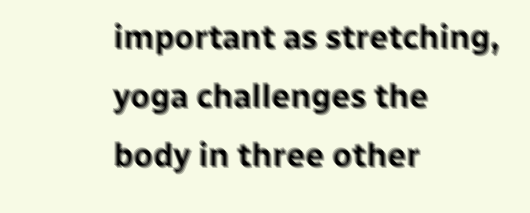important as stretching, yoga challenges the body in three other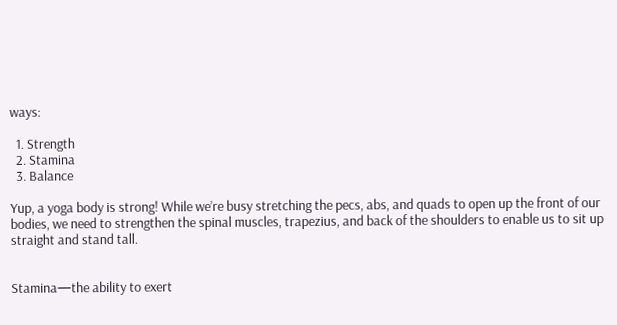ways:

  1. Strength
  2. Stamina
  3. Balance

Yup, a yoga body is strong! While we’re busy stretching the pecs, abs, and quads to open up the front of our bodies, we need to strengthen the spinal muscles, trapezius, and back of the shoulders to enable us to sit up straight and stand tall.


Stamina—the ability to exert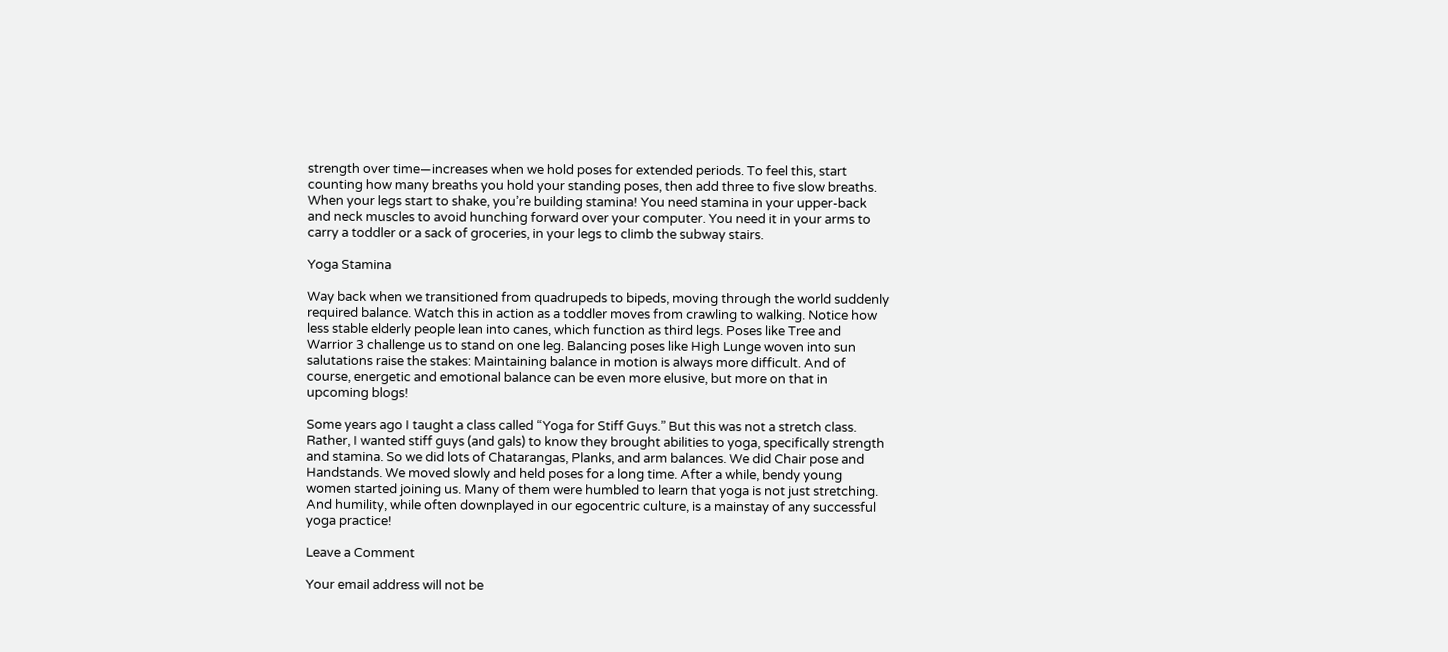strength over time—increases when we hold poses for extended periods. To feel this, start counting how many breaths you hold your standing poses, then add three to five slow breaths. When your legs start to shake, you’re building stamina! You need stamina in your upper-back and neck muscles to avoid hunching forward over your computer. You need it in your arms to carry a toddler or a sack of groceries, in your legs to climb the subway stairs.

Yoga Stamina

Way back when we transitioned from quadrupeds to bipeds, moving through the world suddenly required balance. Watch this in action as a toddler moves from crawling to walking. Notice how less stable elderly people lean into canes, which function as third legs. Poses like Tree and Warrior 3 challenge us to stand on one leg. Balancing poses like High Lunge woven into sun salutations raise the stakes: Maintaining balance in motion is always more difficult. And of course, energetic and emotional balance can be even more elusive, but more on that in upcoming blogs!

Some years ago I taught a class called “Yoga for Stiff Guys.” But this was not a stretch class. Rather, I wanted stiff guys (and gals) to know they brought abilities to yoga, specifically strength and stamina. So we did lots of Chatarangas, Planks, and arm balances. We did Chair pose and Handstands. We moved slowly and held poses for a long time. After a while, bendy young women started joining us. Many of them were humbled to learn that yoga is not just stretching. And humility, while often downplayed in our egocentric culture, is a mainstay of any successful yoga practice!

Leave a Comment

Your email address will not be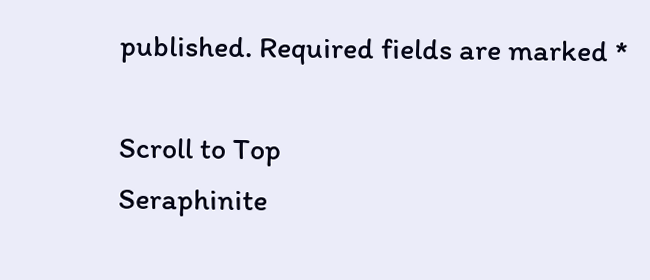published. Required fields are marked *

Scroll to Top
Seraphinite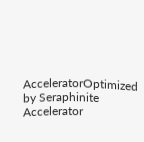AcceleratorOptimized by Seraphinite Accelerator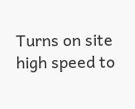Turns on site high speed to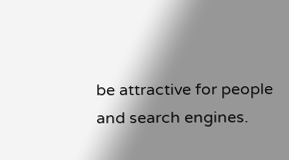be attractive for people and search engines.